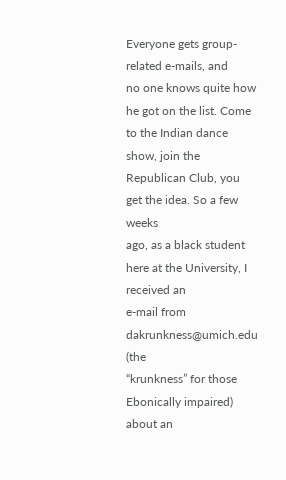Everyone gets group-related e-mails, and
no one knows quite how he got on the list. Come to the Indian dance
show, join the Republican Club, you get the idea. So a few weeks
ago, as a black student here at the University, I received an
e-mail from dakrunkness@umich.edu (the
“krunkness” for those Ebonically impaired) about an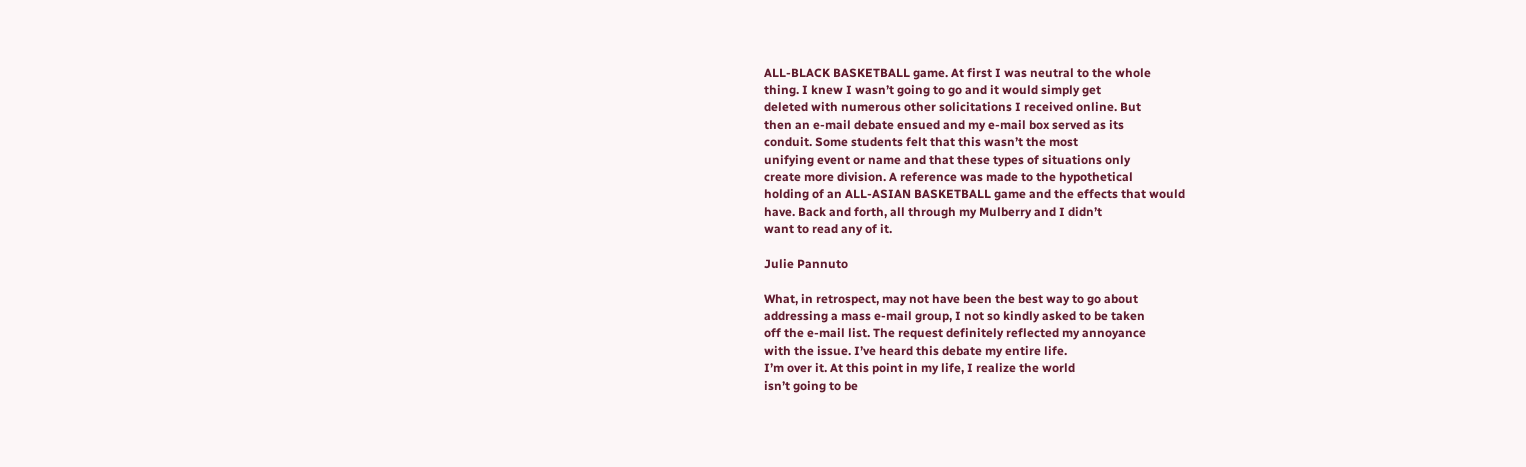ALL-BLACK BASKETBALL game. At first I was neutral to the whole
thing. I knew I wasn’t going to go and it would simply get
deleted with numerous other solicitations I received online. But
then an e-mail debate ensued and my e-mail box served as its
conduit. Some students felt that this wasn’t the most
unifying event or name and that these types of situations only
create more division. A reference was made to the hypothetical
holding of an ALL-ASIAN BASKETBALL game and the effects that would
have. Back and forth, all through my Mulberry and I didn’t
want to read any of it.

Julie Pannuto

What, in retrospect, may not have been the best way to go about
addressing a mass e-mail group, I not so kindly asked to be taken
off the e-mail list. The request definitely reflected my annoyance
with the issue. I’ve heard this debate my entire life.
I’m over it. At this point in my life, I realize the world
isn’t going to be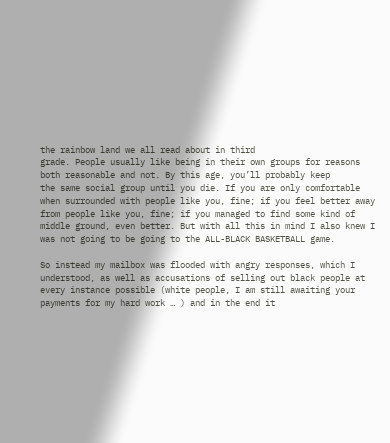the rainbow land we all read about in third
grade. People usually like being in their own groups for reasons
both reasonable and not. By this age, you’ll probably keep
the same social group until you die. If you are only comfortable
when surrounded with people like you, fine; if you feel better away
from people like you, fine; if you managed to find some kind of
middle ground, even better. But with all this in mind I also knew I
was not going to be going to the ALL-BLACK BASKETBALL game.

So instead my mailbox was flooded with angry responses, which I
understood, as well as accusations of selling out black people at
every instance possible (white people, I am still awaiting your
payments for my hard work … ) and in the end it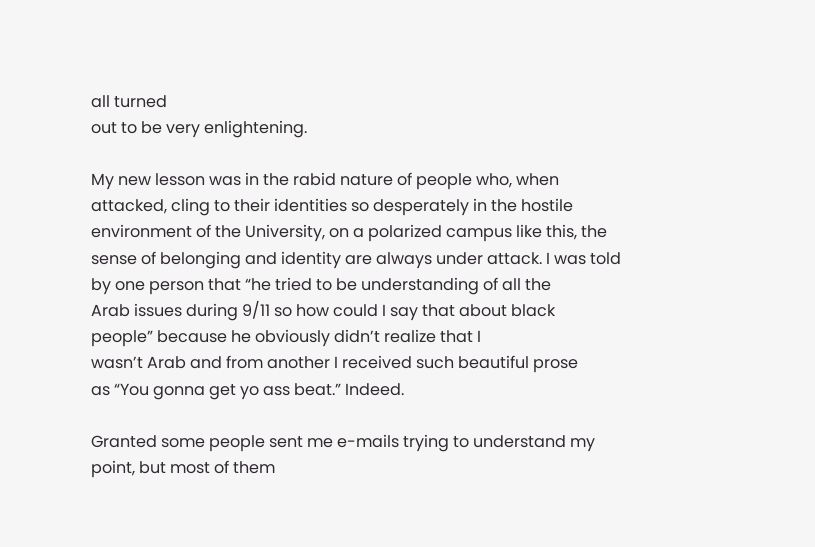all turned
out to be very enlightening.

My new lesson was in the rabid nature of people who, when
attacked, cling to their identities so desperately in the hostile
environment of the University, on a polarized campus like this, the
sense of belonging and identity are always under attack. I was told
by one person that “he tried to be understanding of all the
Arab issues during 9/11 so how could I say that about black
people” because he obviously didn’t realize that I
wasn’t Arab and from another I received such beautiful prose
as “You gonna get yo ass beat.” Indeed.

Granted some people sent me e-mails trying to understand my
point, but most of them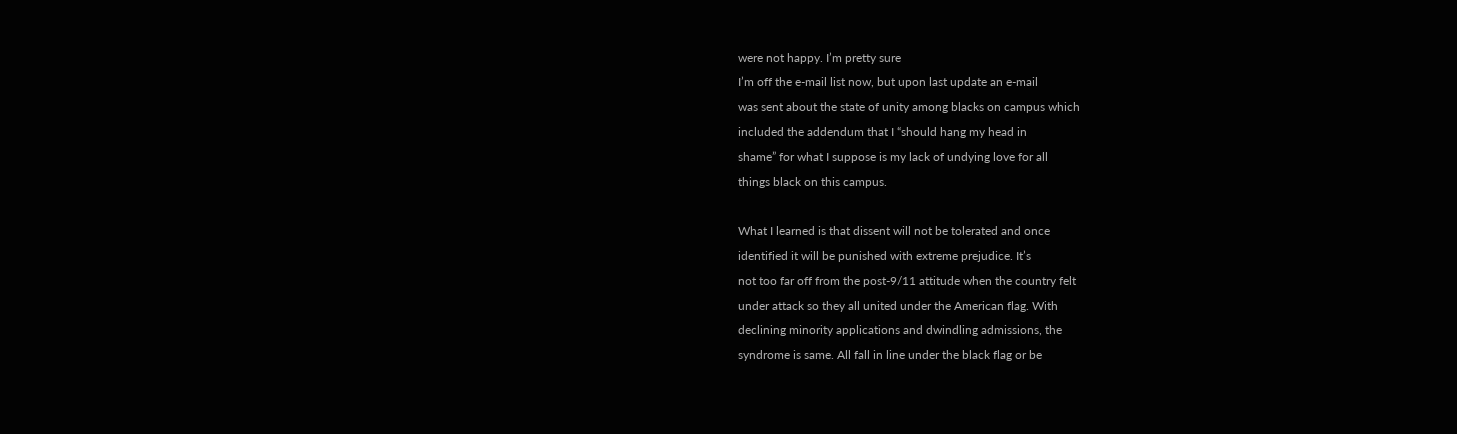were not happy. I’m pretty sure
I’m off the e-mail list now, but upon last update an e-mail
was sent about the state of unity among blacks on campus which
included the addendum that I “should hang my head in
shame” for what I suppose is my lack of undying love for all
things black on this campus.

What I learned is that dissent will not be tolerated and once
identified it will be punished with extreme prejudice. It’s
not too far off from the post-9/11 attitude when the country felt
under attack so they all united under the American flag. With
declining minority applications and dwindling admissions, the
syndrome is same. All fall in line under the black flag or be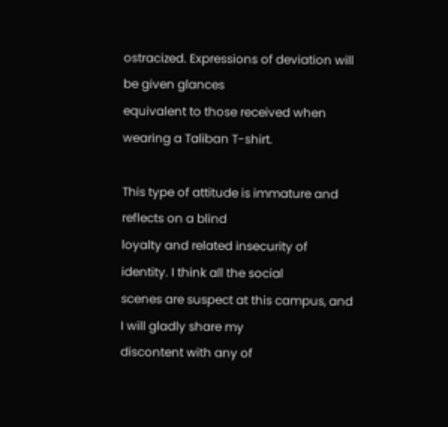ostracized. Expressions of deviation will be given glances
equivalent to those received when wearing a Taliban T-shirt.

This type of attitude is immature and reflects on a blind
loyalty and related insecurity of identity. I think all the social
scenes are suspect at this campus, and I will gladly share my
discontent with any of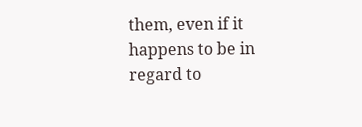them, even if it happens to be in regard to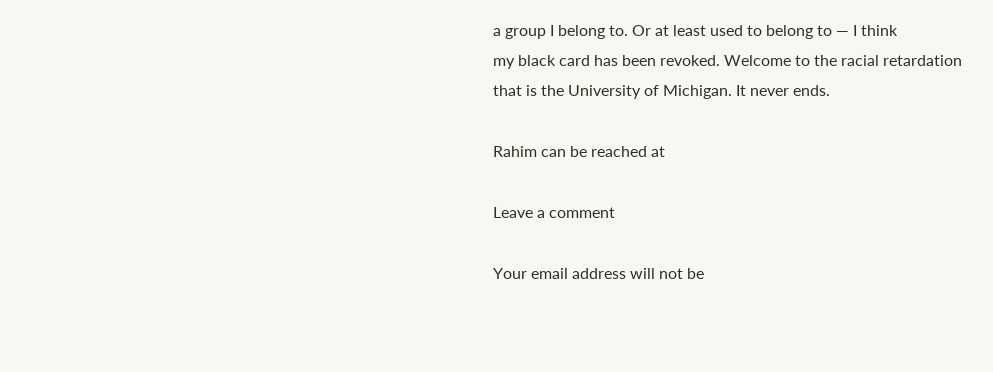a group I belong to. Or at least used to belong to — I think
my black card has been revoked. Welcome to the racial retardation
that is the University of Michigan. It never ends.

Rahim can be reached at

Leave a comment

Your email address will not be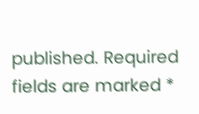published. Required fields are marked *